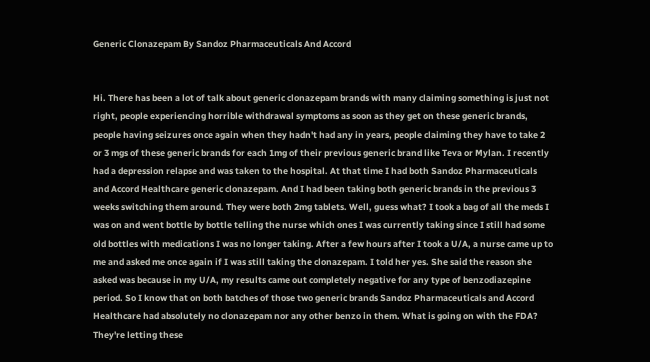Generic Clonazepam By Sandoz Pharmaceuticals And Accord


Hi. There has been a lot of talk about generic clonazepam brands with many claiming something is just not right, people experiencing horrible withdrawal symptoms as soon as they get on these generic brands, people having seizures once again when they hadn't had any in years, people claiming they have to take 2 or 3 mgs of these generic brands for each 1mg of their previous generic brand like Teva or Mylan. I recently had a depression relapse and was taken to the hospital. At that time I had both Sandoz Pharmaceuticals and Accord Healthcare generic clonazepam. And I had been taking both generic brands in the previous 3 weeks switching them around. They were both 2mg tablets. Well, guess what? I took a bag of all the meds I was on and went bottle by bottle telling the nurse which ones I was currently taking since I still had some old bottles with medications I was no longer taking. After a few hours after I took a U/A, a nurse came up to me and asked me once again if I was still taking the clonazepam. I told her yes. She said the reason she asked was because in my U/A, my results came out completely negative for any type of benzodiazepine period. So I know that on both batches of those two generic brands Sandoz Pharmaceuticals and Accord Healthcare had absolutely no clonazepam nor any other benzo in them. What is going on with the FDA? They're letting these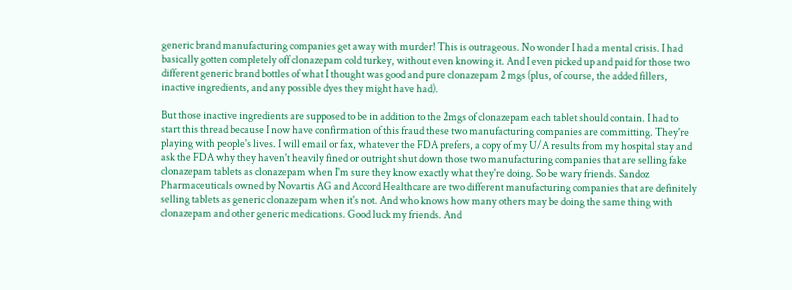generic brand manufacturing companies get away with murder! This is outrageous. No wonder I had a mental crisis. I had basically gotten completely off clonazepam cold turkey, without even knowing it. And I even picked up and paid for those two different generic brand bottles of what I thought was good and pure clonazepam 2 mgs (plus, of course, the added fillers, inactive ingredients, and any possible dyes they might have had).

But those inactive ingredients are supposed to be in addition to the 2mgs of clonazepam each tablet should contain. I had to start this thread because I now have confirmation of this fraud these two manufacturing companies are committing. They're playing with people's lives. I will email or fax, whatever the FDA prefers, a copy of my U/A results from my hospital stay and ask the FDA why they haven't heavily fined or outright shut down those two manufacturing companies that are selling fake clonazepam tablets as clonazepam when I'm sure they know exactly what they're doing. So be wary friends. Sandoz Pharmaceuticals owned by Novartis AG and Accord Healthcare are two different manufacturing companies that are definitely selling tablets as generic clonazepam when it's not. And who knows how many others may be doing the same thing with clonazepam and other generic medications. Good luck my friends. And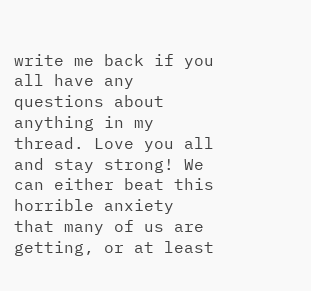write me back if you all have any questions about anything in my thread. Love you all and stay strong! We can either beat this horrible anxiety that many of us are getting, or at least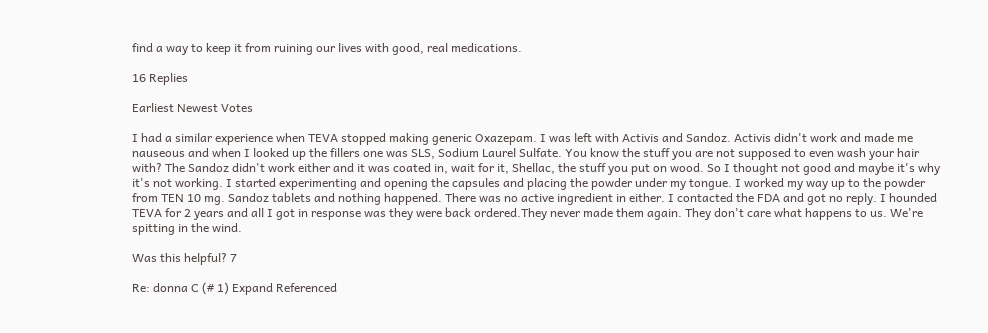find a way to keep it from ruining our lives with good, real medications.

16 Replies

Earliest Newest Votes

I had a similar experience when TEVA stopped making generic Oxazepam. I was left with Activis and Sandoz. Activis didn't work and made me nauseous and when I looked up the fillers one was SLS, Sodium Laurel Sulfate. You know the stuff you are not supposed to even wash your hair with? The Sandoz didn't work either and it was coated in, wait for it, Shellac, the stuff you put on wood. So I thought not good and maybe it's why it's not working. I started experimenting and opening the capsules and placing the powder under my tongue. I worked my way up to the powder from TEN 10 mg. Sandoz tablets and nothing happened. There was no active ingredient in either. I contacted the FDA and got no reply. I hounded TEVA for 2 years and all I got in response was they were back ordered.They never made them again. They don't care what happens to us. We're spitting in the wind.

Was this helpful? 7

Re: donna C (# 1) Expand Referenced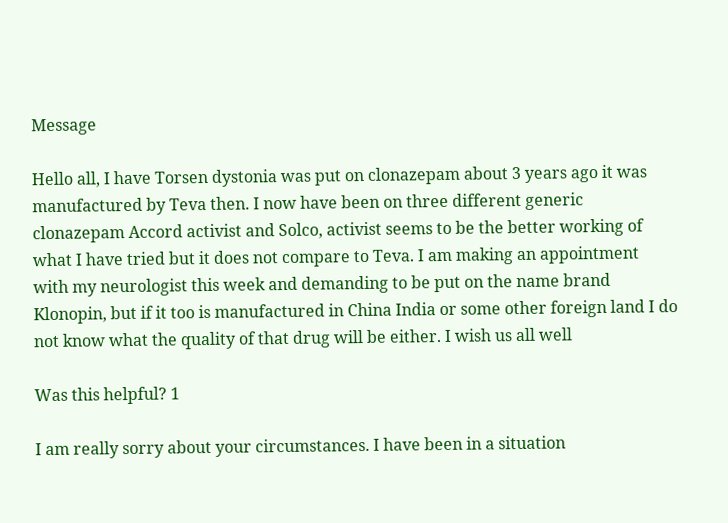Message

Hello all, I have Torsen dystonia was put on clonazepam about 3 years ago it was manufactured by Teva then. I now have been on three different generic clonazepam Accord activist and Solco, activist seems to be the better working of what I have tried but it does not compare to Teva. I am making an appointment with my neurologist this week and demanding to be put on the name brand Klonopin, but if it too is manufactured in China India or some other foreign land I do not know what the quality of that drug will be either. I wish us all well

Was this helpful? 1

I am really sorry about your circumstances. I have been in a situation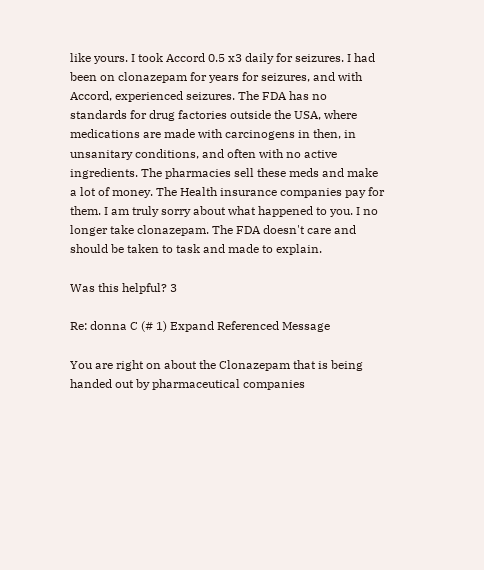like yours. I took Accord 0.5 x3 daily for seizures. I had been on clonazepam for years for seizures, and with Accord, experienced seizures. The FDA has no standards for drug factories outside the USA, where medications are made with carcinogens in then, in unsanitary conditions, and often with no active ingredients. The pharmacies sell these meds and make a lot of money. The Health insurance companies pay for them. I am truly sorry about what happened to you. I no longer take clonazepam. The FDA doesn't care and should be taken to task and made to explain.

Was this helpful? 3

Re: donna C (# 1) Expand Referenced Message

You are right on about the Clonazepam that is being handed out by pharmaceutical companies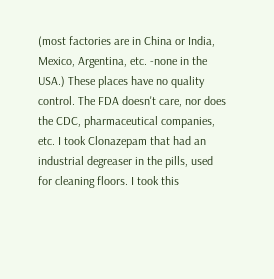(most factories are in China or India, Mexico, Argentina, etc. -none in the USA.) These places have no quality control. The FDA doesn't care, nor does the CDC, pharmaceutical companies, etc. I took Clonazepam that had an industrial degreaser in the pills, used for cleaning floors. I took this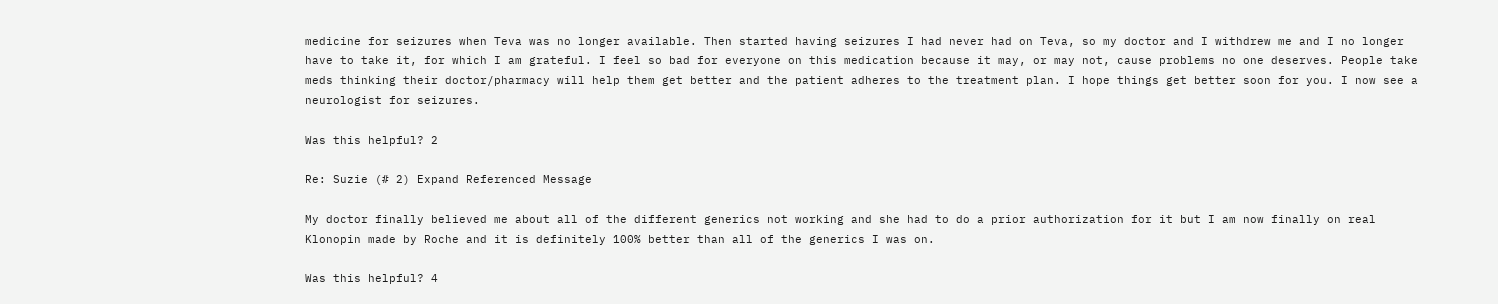medicine for seizures when Teva was no longer available. Then started having seizures I had never had on Teva, so my doctor and I withdrew me and I no longer have to take it, for which I am grateful. I feel so bad for everyone on this medication because it may, or may not, cause problems no one deserves. People take meds thinking their doctor/pharmacy will help them get better and the patient adheres to the treatment plan. I hope things get better soon for you. I now see a neurologist for seizures.

Was this helpful? 2

Re: Suzie (# 2) Expand Referenced Message

My doctor finally believed me about all of the different generics not working and she had to do a prior authorization for it but I am now finally on real Klonopin made by Roche and it is definitely 100% better than all of the generics I was on.

Was this helpful? 4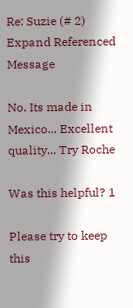Re: Suzie (# 2) Expand Referenced Message

No. Its made in Mexico... Excellent quality... Try Roche

Was this helpful? 1

Please try to keep this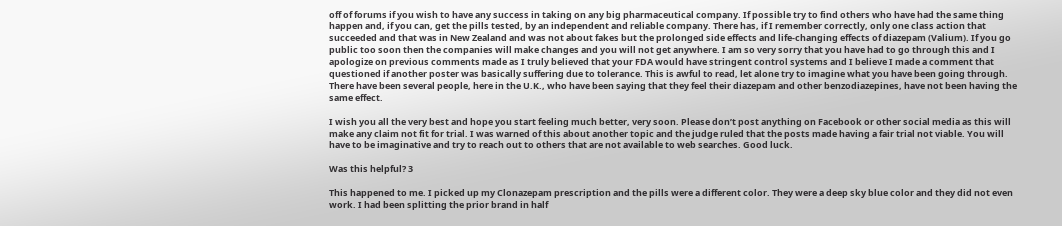off of forums if you wish to have any success in taking on any big pharmaceutical company. If possible try to find others who have had the same thing happen and, if you can, get the pills tested, by an independent and reliable company. There has, if I remember correctly, only one class action that succeeded and that was in New Zealand and was not about fakes but the prolonged side effects and life-changing effects of diazepam (Valium). If you go public too soon then the companies will make changes and you will not get anywhere. I am so very sorry that you have had to go through this and I apologize on previous comments made as I truly believed that your FDA would have stringent control systems and I believe I made a comment that questioned if another poster was basically suffering due to tolerance. This is awful to read, let alone try to imagine what you have been going through. There have been several people, here in the U.K., who have been saying that they feel their diazepam and other benzodiazepines, have not been having the same effect.

I wish you all the very best and hope you start feeling much better, very soon. Please don’t post anything on Facebook or other social media as this will make any claim not fit for trial. I was warned of this about another topic and the judge ruled that the posts made having a fair trial not viable. You will have to be imaginative and try to reach out to others that are not available to web searches. Good luck.

Was this helpful? 3

This happened to me. I picked up my Clonazepam prescription and the pills were a different color. They were a deep sky blue color and they did not even work. I had been splitting the prior brand in half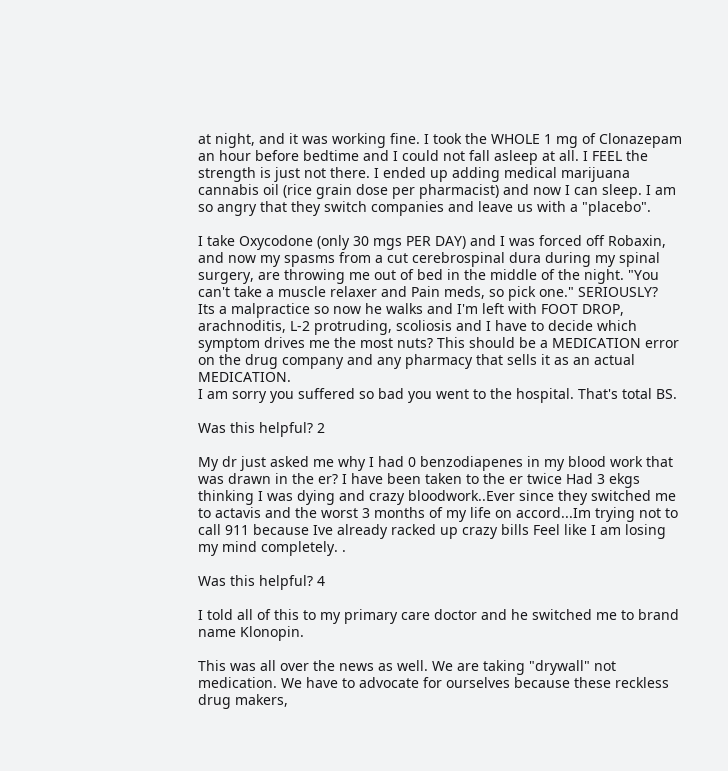at night, and it was working fine. I took the WHOLE 1 mg of Clonazepam an hour before bedtime and I could not fall asleep at all. I FEEL the strength is just not there. I ended up adding medical marijuana cannabis oil (rice grain dose per pharmacist) and now I can sleep. I am so angry that they switch companies and leave us with a "placebo".

I take Oxycodone (only 30 mgs PER DAY) and I was forced off Robaxin, and now my spasms from a cut cerebrospinal dura during my spinal surgery, are throwing me out of bed in the middle of the night. "You can't take a muscle relaxer and Pain meds, so pick one." SERIOUSLY?
Its a malpractice so now he walks and I'm left with FOOT DROP, arachnoditis, L-2 protruding, scoliosis and I have to decide which symptom drives me the most nuts? This should be a MEDICATION error on the drug company and any pharmacy that sells it as an actual MEDICATION.
I am sorry you suffered so bad you went to the hospital. That's total BS.

Was this helpful? 2

My dr just asked me why I had 0 benzodiapenes in my blood work that was drawn in the er? I have been taken to the er twice Had 3 ekgs thinking I was dying and crazy bloodwork..Ever since they switched me to actavis and the worst 3 months of my life on accord...Im trying not to call 911 because Ive already racked up crazy bills Feel like I am losing my mind completely. .

Was this helpful? 4

I told all of this to my primary care doctor and he switched me to brand name Klonopin.

This was all over the news as well. We are taking "drywall" not medication. We have to advocate for ourselves because these reckless drug makers,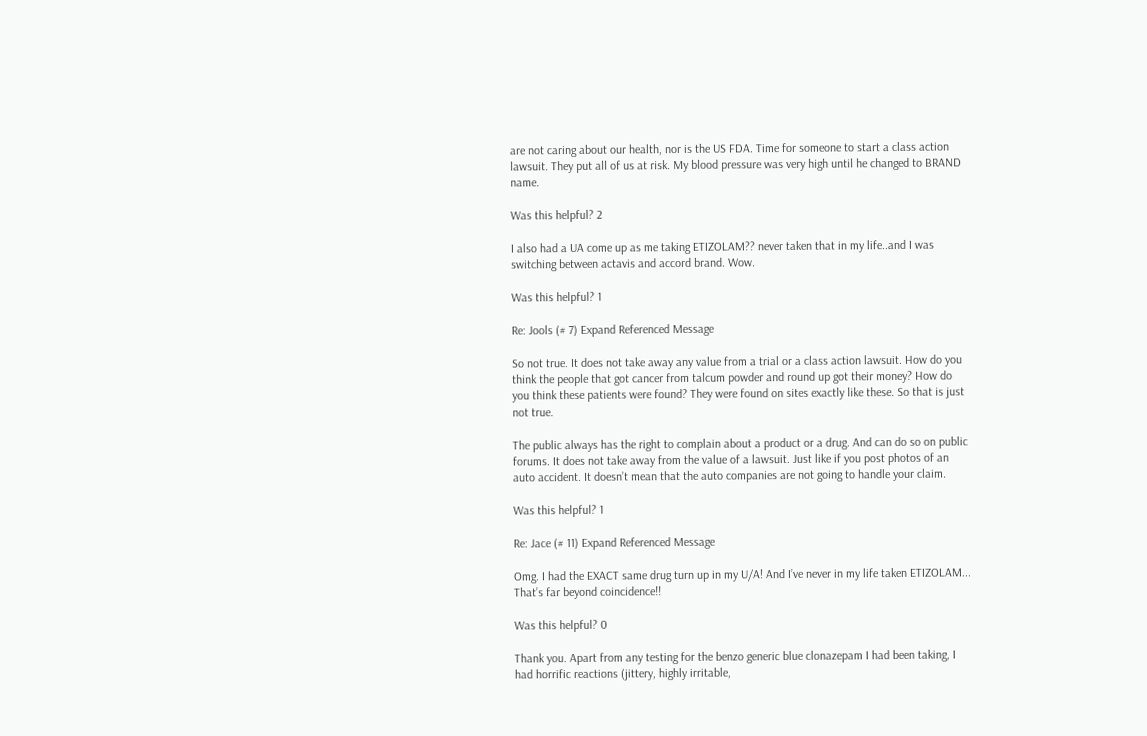are not caring about our health, nor is the US FDA. Time for someone to start a class action lawsuit. They put all of us at risk. My blood pressure was very high until he changed to BRAND name.

Was this helpful? 2

I also had a UA come up as me taking ETIZOLAM?? never taken that in my life..and I was switching between actavis and accord brand. Wow.

Was this helpful? 1

Re: Jools (# 7) Expand Referenced Message

So not true. It does not take away any value from a trial or a class action lawsuit. How do you think the people that got cancer from talcum powder and round up got their money? How do you think these patients were found? They were found on sites exactly like these. So that is just not true.

The public always has the right to complain about a product or a drug. And can do so on public forums. It does not take away from the value of a lawsuit. Just like if you post photos of an auto accident. It doesn’t mean that the auto companies are not going to handle your claim.

Was this helpful? 1

Re: Jace (# 11) Expand Referenced Message

Omg. I had the EXACT same drug turn up in my U/A! And I’ve never in my life taken ETIZOLAM... That’s far beyond coincidence!!

Was this helpful? 0

Thank you. Apart from any testing for the benzo generic blue clonazepam I had been taking, I had horrific reactions (jittery, highly irritable,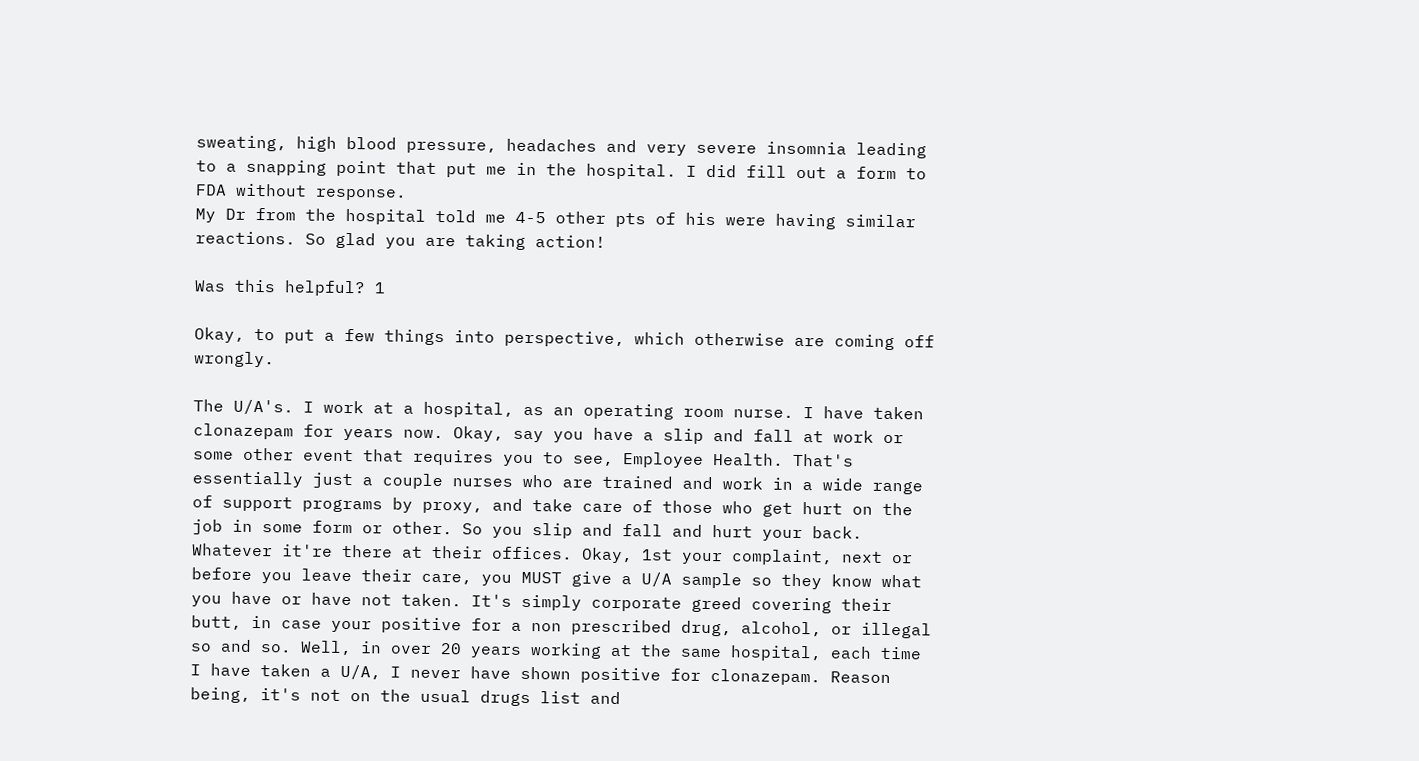sweating, high blood pressure, headaches and very severe insomnia leading to a snapping point that put me in the hospital. I did fill out a form to FDA without response.
My Dr from the hospital told me 4-5 other pts of his were having similar reactions. So glad you are taking action!

Was this helpful? 1

Okay, to put a few things into perspective, which otherwise are coming off wrongly.

The U/A's. I work at a hospital, as an operating room nurse. I have taken clonazepam for years now. Okay, say you have a slip and fall at work or some other event that requires you to see, Employee Health. That's essentially just a couple nurses who are trained and work in a wide range of support programs by proxy, and take care of those who get hurt on the job in some form or other. So you slip and fall and hurt your back. Whatever it're there at their offices. Okay, 1st your complaint, next or before you leave their care, you MUST give a U/A sample so they know what you have or have not taken. It's simply corporate greed covering their butt, in case your positive for a non prescribed drug, alcohol, or illegal so and so. Well, in over 20 years working at the same hospital, each time I have taken a U/A, I never have shown positive for clonazepam. Reason being, it's not on the usual drugs list and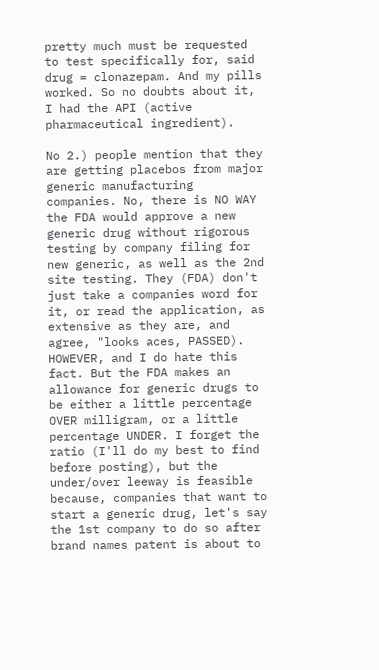pretty much must be requested to test specifically for, said drug = clonazepam. And my pills worked. So no doubts about it, I had the API (active pharmaceutical ingredient).

No 2.) people mention that they are getting placebos from major generic manufacturing companies. No, there is NO WAY the FDA would approve a new generic drug without rigorous testing by company filing for new generic, as well as the 2nd site testing. They (FDA) don't just take a companies word for it, or read the application, as extensive as they are, and agree, "looks aces, PASSED). HOWEVER, and I do hate this fact. But the FDA makes an allowance for generic drugs to be either a little percentage OVER milligram, or a little percentage UNDER. I forget the ratio (I'll do my best to find before posting), but the under/over leeway is feasible because, companies that want to start a generic drug, let's say the 1st company to do so after brand names patent is about to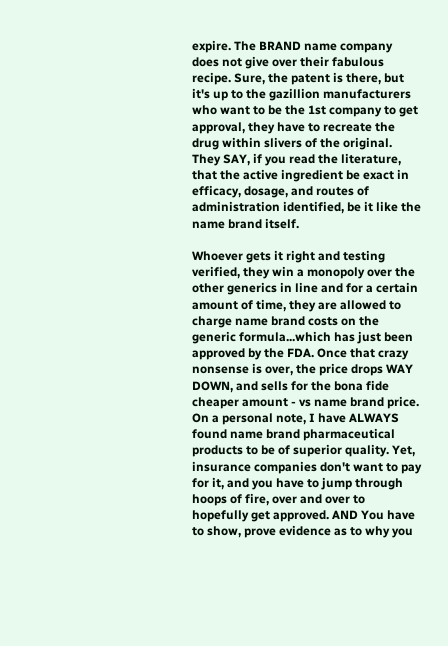expire. The BRAND name company does not give over their fabulous recipe. Sure, the patent is there, but it's up to the gazillion manufacturers who want to be the 1st company to get approval, they have to recreate the drug within slivers of the original. They SAY, if you read the literature, that the active ingredient be exact in efficacy, dosage, and routes of administration identified, be it like the name brand itself.

Whoever gets it right and testing verified, they win a monopoly over the other generics in line and for a certain amount of time, they are allowed to charge name brand costs on the generic formula...which has just been approved by the FDA. Once that crazy nonsense is over, the price drops WAY DOWN, and sells for the bona fide cheaper amount - vs name brand price. On a personal note, I have ALWAYS found name brand pharmaceutical products to be of superior quality. Yet, insurance companies don't want to pay for it, and you have to jump through hoops of fire, over and over to hopefully get approved. AND You have to show, prove evidence as to why you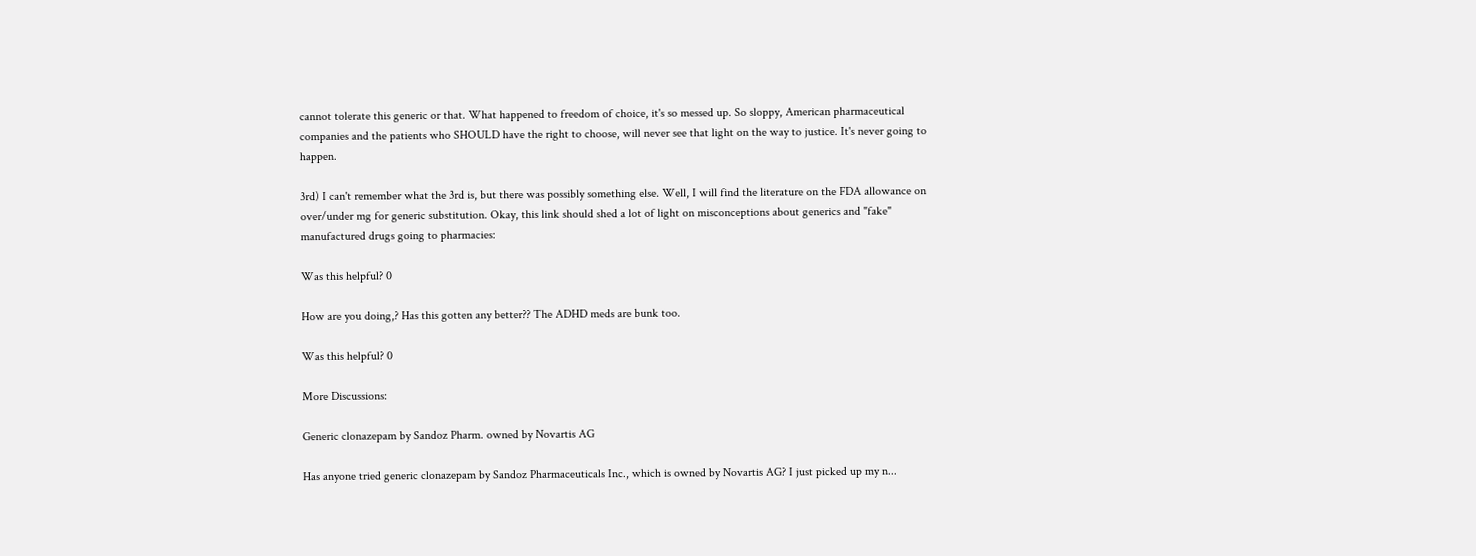cannot tolerate this generic or that. What happened to freedom of choice, it's so messed up. So sloppy, American pharmaceutical companies and the patients who SHOULD have the right to choose, will never see that light on the way to justice. It's never going to happen.

3rd) I can't remember what the 3rd is, but there was possibly something else. Well, I will find the literature on the FDA allowance on over/under mg for generic substitution. Okay, this link should shed a lot of light on misconceptions about generics and "fake" manufactured drugs going to pharmacies:

Was this helpful? 0

How are you doing,? Has this gotten any better?? The ADHD meds are bunk too.

Was this helpful? 0

More Discussions:

Generic clonazepam by Sandoz Pharm. owned by Novartis AG

Has anyone tried generic clonazepam by Sandoz Pharmaceuticals Inc., which is owned by Novartis AG? I just picked up my n...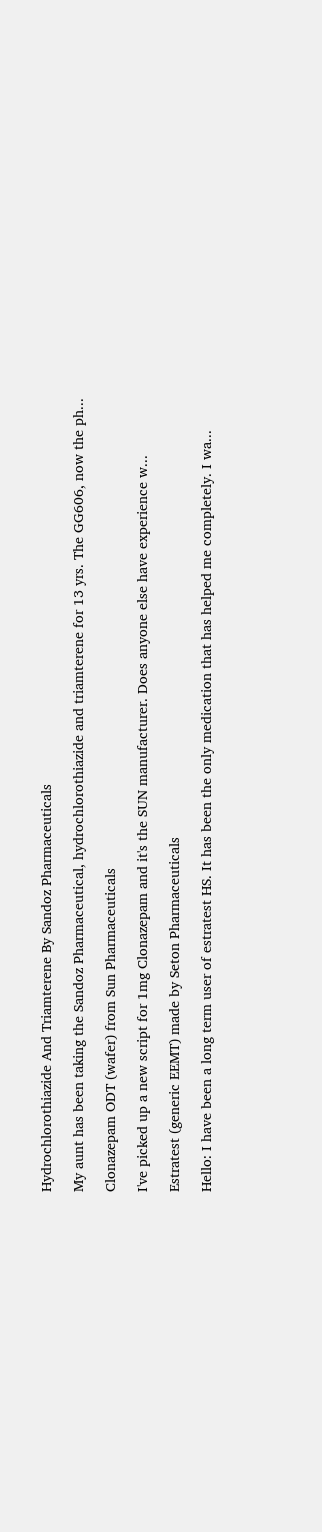Hydrochlorothiazide And Triamterene By Sandoz Pharmaceuticals

My aunt has been taking the Sandoz Pharmaceutical, hydrochlorothiazide and triamterene for 13 yrs. The GG606, now the ph...

Clonazepam ODT (wafer) from Sun Pharmaceuticals

I've picked up a new script for 1mg Clonazepam and it's the SUN manufacturer. Does anyone else have experience w...

Estratest (generic EEMT) made by Seton Pharmaceuticals

Hello: I have been a long term user of estratest HS. It has been the only medication that has helped me completely. I wa...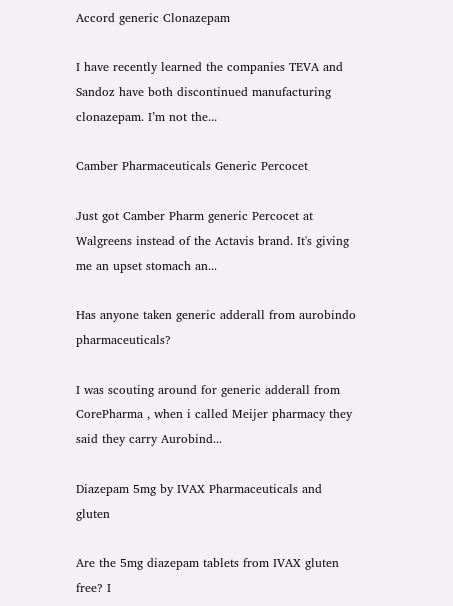Accord generic Clonazepam

I have recently learned the companies TEVA and Sandoz have both discontinued manufacturing clonazepam. I’m not the...

Camber Pharmaceuticals Generic Percocet

Just got Camber Pharm generic Percocet at Walgreens instead of the Actavis brand. It's giving me an upset stomach an...

Has anyone taken generic adderall from aurobindo pharmaceuticals?

I was scouting around for generic adderall from CorePharma , when i called Meijer pharmacy they said they carry Aurobind...

Diazepam 5mg by IVAX Pharmaceuticals and gluten

Are the 5mg diazepam tablets from IVAX gluten free? I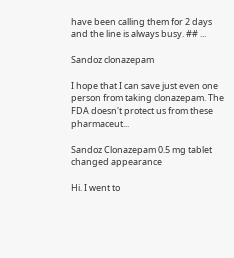have been calling them for 2 days and the line is always busy. ## ...

Sandoz clonazepam

I hope that I can save just even one person from taking clonazepam. The FDA doesn't protect us from these pharmaceut...

Sandoz Clonazepam 0.5 mg tablet changed appearance

Hi. I went to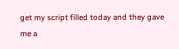get my script filled today and they gave me a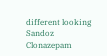different looking Sandoz Clonazepam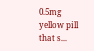0.5mg yellow pill that s...